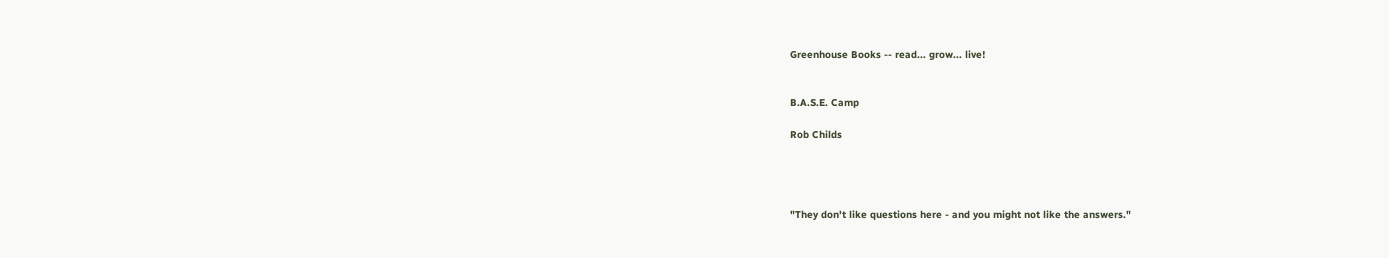Greenhouse Books -- read... grow... live!


B.A.S.E. Camp

Rob Childs




"They don't like questions here - and you might not like the answers."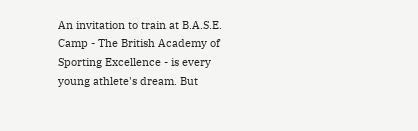An invitation to train at B.A.S.E. Camp - The British Academy of Sporting Excellence - is every young athlete's dream. But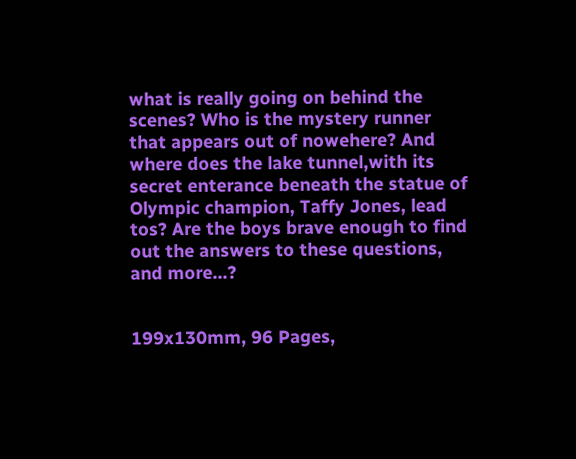what is really going on behind the scenes? Who is the mystery runner that appears out of nowehere? And where does the lake tunnel,with its secret enterance beneath the statue of Olympic champion, Taffy Jones, lead tos? Are the boys brave enough to find out the answers to these questions, and more...?


199x130mm, 96 Pages,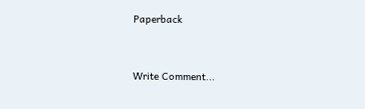Paperback


Write Comment...